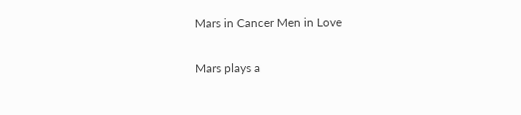Mars in Cancer Men in Love

Mars plays a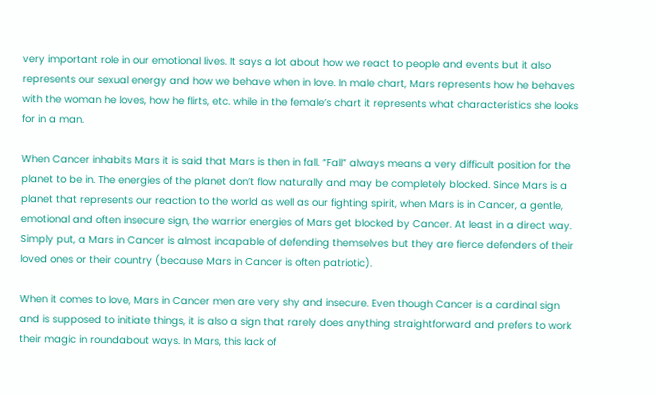very important role in our emotional lives. It says a lot about how we react to people and events but it also represents our sexual energy and how we behave when in love. In male chart, Mars represents how he behaves with the woman he loves, how he flirts, etc. while in the female’s chart it represents what characteristics she looks for in a man.

When Cancer inhabits Mars it is said that Mars is then in fall. “Fall” always means a very difficult position for the planet to be in. The energies of the planet don’t flow naturally and may be completely blocked. Since Mars is a planet that represents our reaction to the world as well as our fighting spirit, when Mars is in Cancer, a gentle, emotional and often insecure sign, the warrior energies of Mars get blocked by Cancer. At least in a direct way. Simply put, a Mars in Cancer is almost incapable of defending themselves but they are fierce defenders of their loved ones or their country (because Mars in Cancer is often patriotic).

When it comes to love, Mars in Cancer men are very shy and insecure. Even though Cancer is a cardinal sign and is supposed to initiate things, it is also a sign that rarely does anything straightforward and prefers to work their magic in roundabout ways. In Mars, this lack of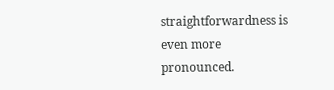straightforwardness is even more pronounced.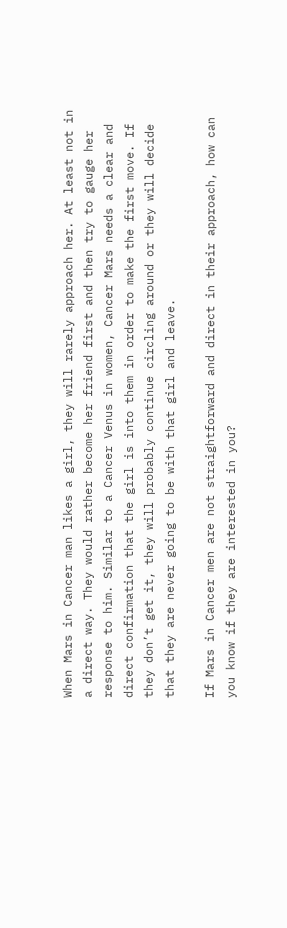When Mars in Cancer man likes a girl, they will rarely approach her. At least not in a direct way. They would rather become her friend first and then try to gauge her response to him. Similar to a Cancer Venus in women, Cancer Mars needs a clear and direct confirmation that the girl is into them in order to make the first move. If they don’t get it, they will probably continue circling around or they will decide that they are never going to be with that girl and leave.

If Mars in Cancer men are not straightforward and direct in their approach, how can you know if they are interested in you?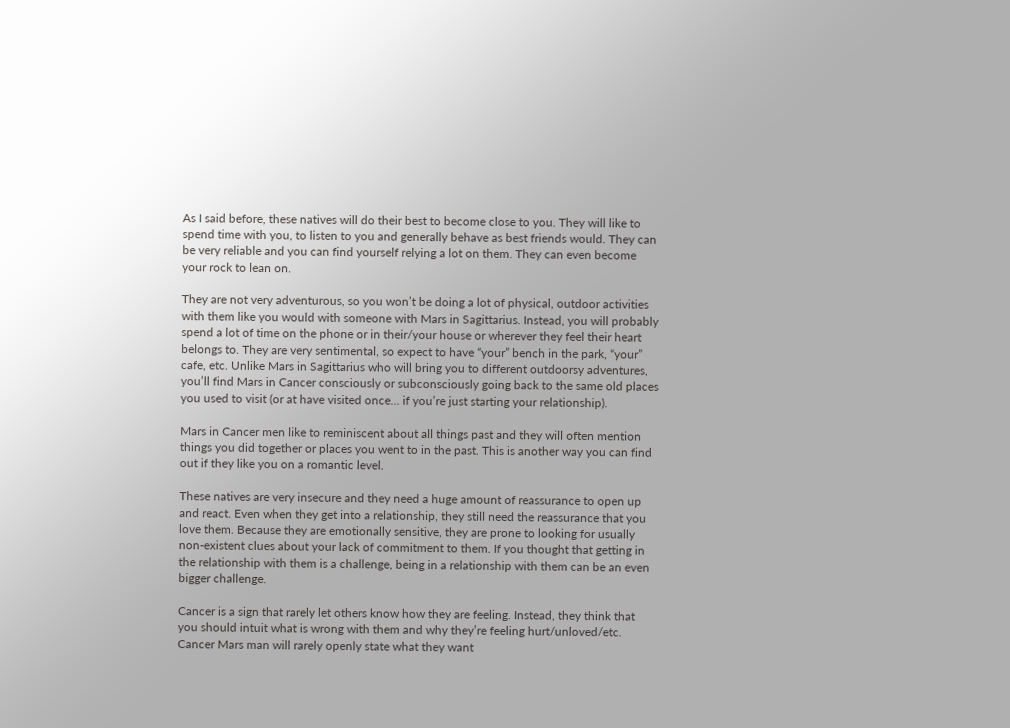As I said before, these natives will do their best to become close to you. They will like to spend time with you, to listen to you and generally behave as best friends would. They can be very reliable and you can find yourself relying a lot on them. They can even become your rock to lean on.

They are not very adventurous, so you won’t be doing a lot of physical, outdoor activities with them like you would with someone with Mars in Sagittarius. Instead, you will probably spend a lot of time on the phone or in their/your house or wherever they feel their heart belongs to. They are very sentimental, so expect to have “your” bench in the park, “your” cafe, etc. Unlike Mars in Sagittarius who will bring you to different outdoorsy adventures, you’ll find Mars in Cancer consciously or subconsciously going back to the same old places you used to visit (or at have visited once… if you’re just starting your relationship).

Mars in Cancer men like to reminiscent about all things past and they will often mention things you did together or places you went to in the past. This is another way you can find out if they like you on a romantic level.

These natives are very insecure and they need a huge amount of reassurance to open up and react. Even when they get into a relationship, they still need the reassurance that you love them. Because they are emotionally sensitive, they are prone to looking for usually non-existent clues about your lack of commitment to them. If you thought that getting in the relationship with them is a challenge, being in a relationship with them can be an even bigger challenge.

Cancer is a sign that rarely let others know how they are feeling. Instead, they think that you should intuit what is wrong with them and why they’re feeling hurt/unloved/etc. Cancer Mars man will rarely openly state what they want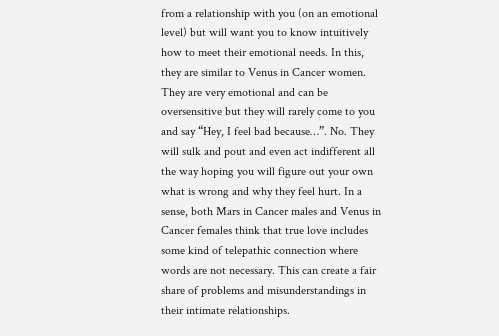from a relationship with you (on an emotional level) but will want you to know intuitively how to meet their emotional needs. In this, they are similar to Venus in Cancer women. They are very emotional and can be oversensitive but they will rarely come to you and say “Hey, I feel bad because…”. No. They will sulk and pout and even act indifferent all the way hoping you will figure out your own what is wrong and why they feel hurt. In a sense, both Mars in Cancer males and Venus in Cancer females think that true love includes some kind of telepathic connection where words are not necessary. This can create a fair share of problems and misunderstandings in their intimate relationships.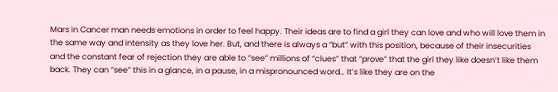Mars in Cancer man needs emotions in order to feel happy. Their ideas are to find a girl they can love and who will love them in the same way and intensity as they love her. But, and there is always a “but” with this position, because of their insecurities and the constant fear of rejection they are able to “see” millions of “clues” that “prove” that the girl they like doesn’t like them back. They can “see” this in a glance, in a pause, in a mispronounced word… It’s like they are on the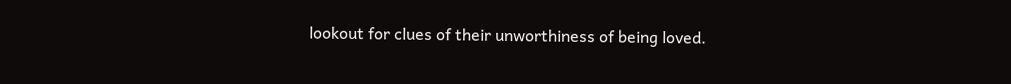lookout for clues of their unworthiness of being loved.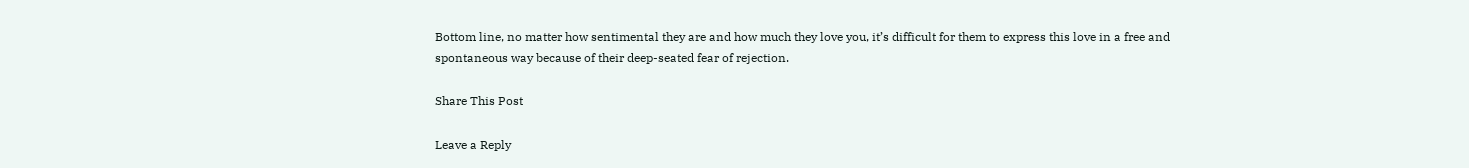Bottom line, no matter how sentimental they are and how much they love you, it’s difficult for them to express this love in a free and spontaneous way because of their deep-seated fear of rejection.

Share This Post

Leave a Reply